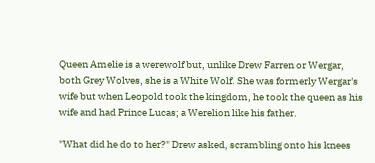Queen Amelie is a werewolf but, unlike Drew Farren or Wergar, both Grey Wolves, she is a White Wolf. She was formerly Wergar's wife but when Leopold took the kingdom, he took the queen as his wife and had Prince Lucas; a Werelion like his father.

"What did he do to her?" Drew asked, scrambling onto his knees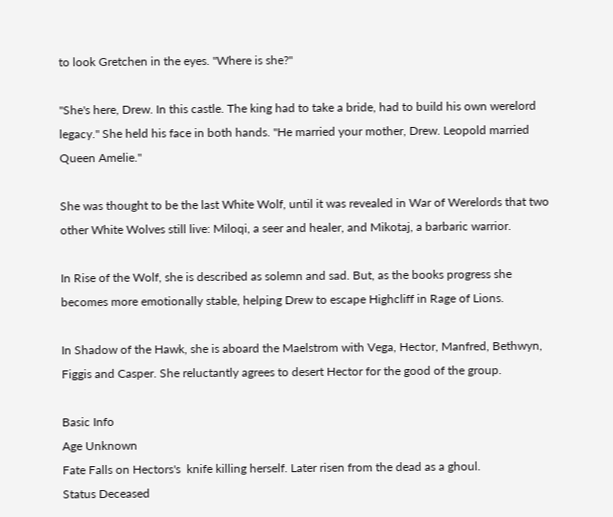to look Gretchen in the eyes. "Where is she?"

"She's here, Drew. In this castle. The king had to take a bride, had to build his own werelord legacy." She held his face in both hands. "He married your mother, Drew. Leopold married Queen Amelie."

She was thought to be the last White Wolf, until it was revealed in War of Werelords that two other White Wolves still live: Miloqi, a seer and healer, and Mikotaj, a barbaric warrior.

In Rise of the Wolf, she is described as solemn and sad. But, as the books progress she becomes more emotionally stable, helping Drew to escape Highcliff in Rage of Lions.

In Shadow of the Hawk, she is aboard the Maelstrom with Vega, Hector, Manfred, Bethwyn, Figgis and Casper. She reluctantly agrees to desert Hector for the good of the group.

Basic Info
Age Unknown
Fate Falls on Hectors's  knife killing herself. Later risen from the dead as a ghoul.
Status Deceased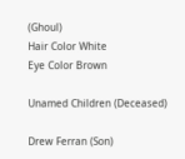(Ghoul)
Hair Color White
Eye Color Brown

Unamed Children (Deceased)

Drew Ferran (Son)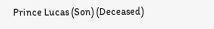Prince Lucas (Son) (Deceased)